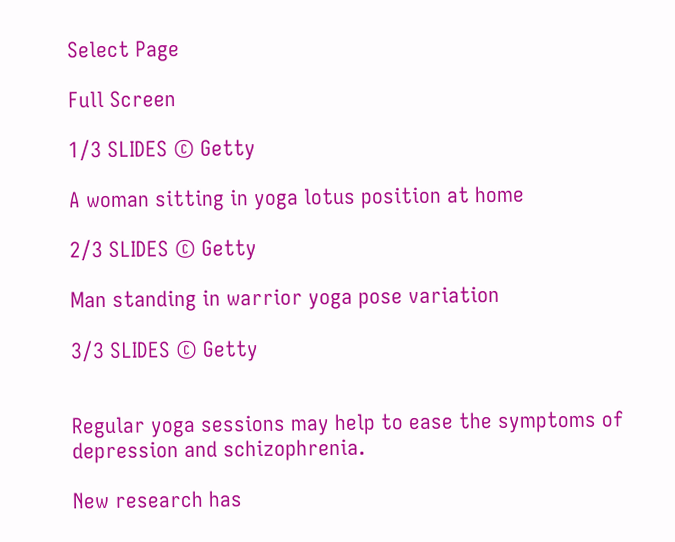Select Page

Full Screen

1/3 SLIDES © Getty

A woman sitting in yoga lotus position at home

2/3 SLIDES © Getty

Man standing in warrior yoga pose variation

3/3 SLIDES © Getty


Regular yoga sessions may help to ease the symptoms of depression and schizophrenia.

New research has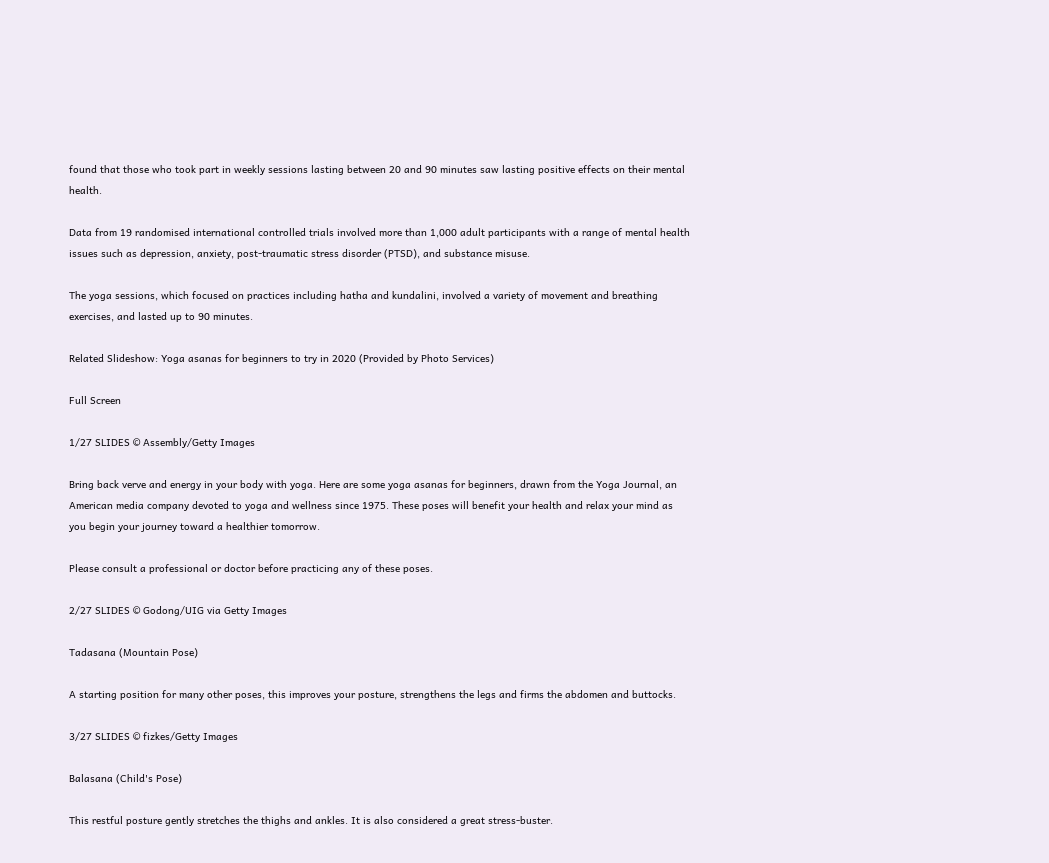found that those who took part in weekly sessions lasting between 20 and 90 minutes saw lasting positive effects on their mental health.

Data from 19 randomised international controlled trials involved more than 1,000 adult participants with a range of mental health issues such as depression, anxiety, post-traumatic stress disorder (PTSD), and substance misuse.

The yoga sessions, which focused on practices including hatha and kundalini, involved a variety of movement and breathing exercises, and lasted up to 90 minutes.

Related Slideshow: Yoga asanas for beginners to try in 2020 (Provided by Photo Services)

Full Screen

1/27 SLIDES © Assembly/Getty Images

Bring back verve and energy in your body with yoga. Here are some yoga asanas for beginners, drawn from the Yoga Journal, an American media company devoted to yoga and wellness since 1975. These poses will benefit your health and relax your mind as you begin your journey toward a healthier tomorrow.

Please consult a professional or doctor before practicing any of these poses.

2/27 SLIDES © Godong/UIG via Getty Images

Tadasana (Mountain Pose)

A starting position for many other poses, this improves your posture, strengthens the legs and firms the abdomen and buttocks.

3/27 SLIDES © fizkes/Getty Images

Balasana (Child's Pose)

This restful posture gently stretches the thighs and ankles. It is also considered a great stress-buster.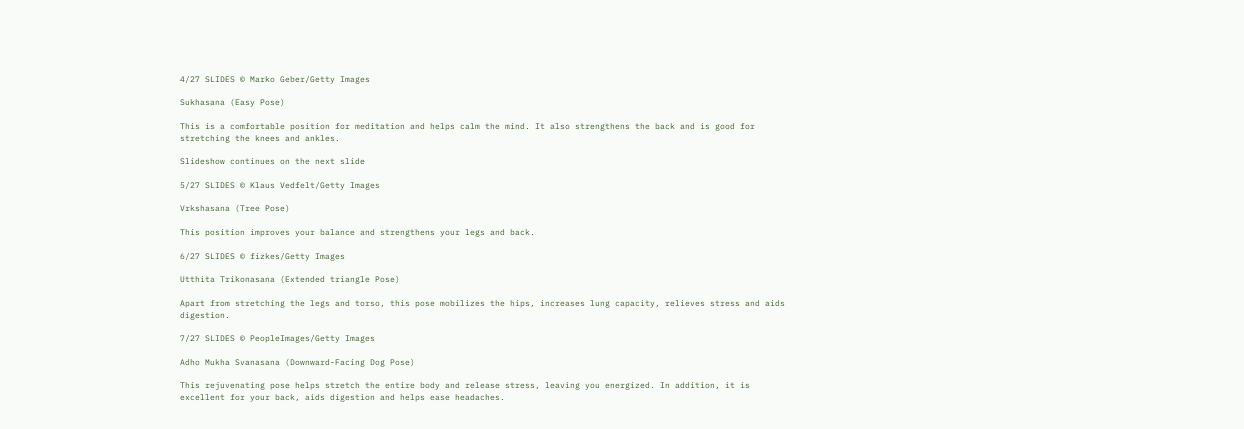4/27 SLIDES © Marko Geber/Getty Images

Sukhasana (Easy Pose)

This is a comfortable position for meditation and helps calm the mind. It also strengthens the back and is good for stretching the knees and ankles.

Slideshow continues on the next slide

5/27 SLIDES © Klaus Vedfelt/Getty Images

Vrkshasana (Tree Pose)

This position improves your balance and strengthens your legs and back.

6/27 SLIDES © fizkes/Getty Images

Utthita Trikonasana (Extended triangle Pose)

Apart from stretching the legs and torso, this pose mobilizes the hips, increases lung capacity, relieves stress and aids digestion.

7/27 SLIDES © PeopleImages/Getty Images

Adho Mukha Svanasana (Downward-Facing Dog Pose)

This rejuvenating pose helps stretch the entire body and release stress, leaving you energized. In addition, it is excellent for your back, aids digestion and helps ease headaches.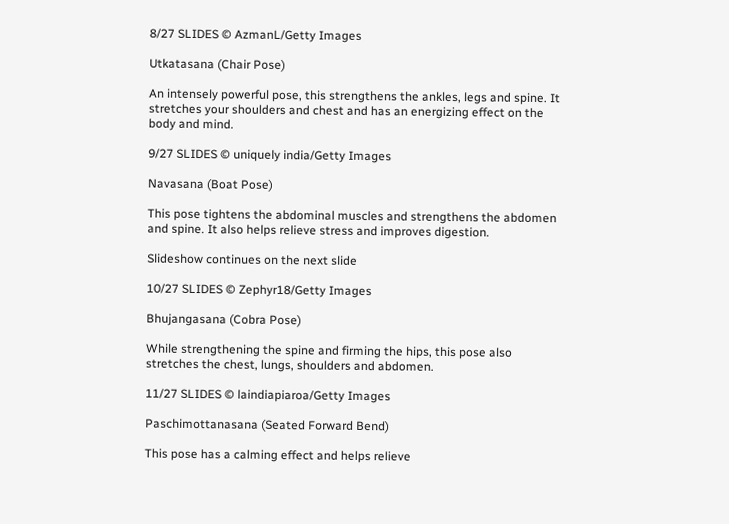8/27 SLIDES © AzmanL/Getty Images

Utkatasana (Chair Pose)

An intensely powerful pose, this strengthens the ankles, legs and spine. It stretches your shoulders and chest and has an energizing effect on the body and mind.

9/27 SLIDES © uniquely india/Getty Images

Navasana (Boat Pose)

This pose tightens the abdominal muscles and strengthens the abdomen and spine. It also helps relieve stress and improves digestion.

Slideshow continues on the next slide

10/27 SLIDES © Zephyr18/Getty Images

Bhujangasana (Cobra Pose)

While strengthening the spine and firming the hips, this pose also stretches the chest, lungs, shoulders and abdomen.

11/27 SLIDES © laindiapiaroa/Getty Images

Paschimottanasana (Seated Forward Bend)

This pose has a calming effect and helps relieve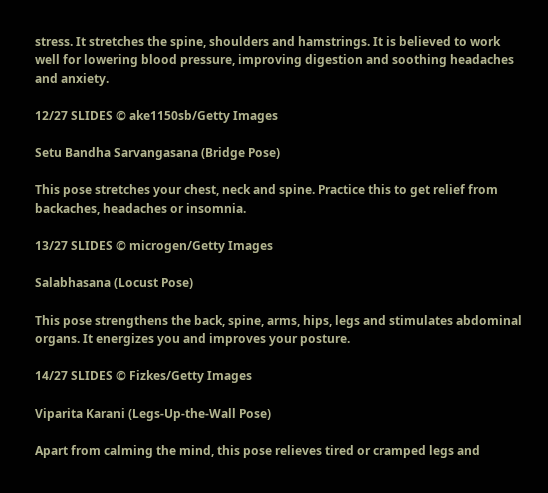stress. It stretches the spine, shoulders and hamstrings. It is believed to work well for lowering blood pressure, improving digestion and soothing headaches and anxiety.

12/27 SLIDES © ake1150sb/Getty Images

Setu Bandha Sarvangasana (Bridge Pose)

This pose stretches your chest, neck and spine. Practice this to get relief from backaches, headaches or insomnia.

13/27 SLIDES © microgen/Getty Images

Salabhasana (Locust Pose)

This pose strengthens the back, spine, arms, hips, legs and stimulates abdominal organs. It energizes you and improves your posture.

14/27 SLIDES © Fizkes/Getty Images

Viparita Karani (Legs-Up-the-Wall Pose)

Apart from calming the mind, this pose relieves tired or cramped legs and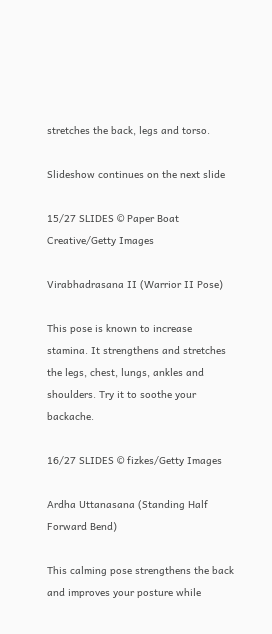stretches the back, legs and torso.

Slideshow continues on the next slide

15/27 SLIDES © Paper Boat Creative/Getty Images

Virabhadrasana II (Warrior II Pose)

This pose is known to increase stamina. It strengthens and stretches the legs, chest, lungs, ankles and shoulders. Try it to soothe your backache.

16/27 SLIDES © fizkes/Getty Images

Ardha Uttanasana (Standing Half Forward Bend)

This calming pose strengthens the back and improves your posture while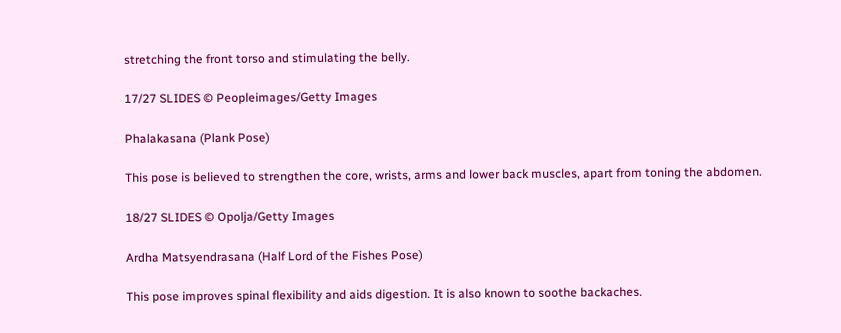stretching the front torso and stimulating the belly.

17/27 SLIDES © Peopleimages/Getty Images

Phalakasana (Plank Pose)

This pose is believed to strengthen the core, wrists, arms and lower back muscles, apart from toning the abdomen.

18/27 SLIDES © Opolja/Getty Images

Ardha Matsyendrasana (Half Lord of the Fishes Pose)

This pose improves spinal flexibility and aids digestion. It is also known to soothe backaches.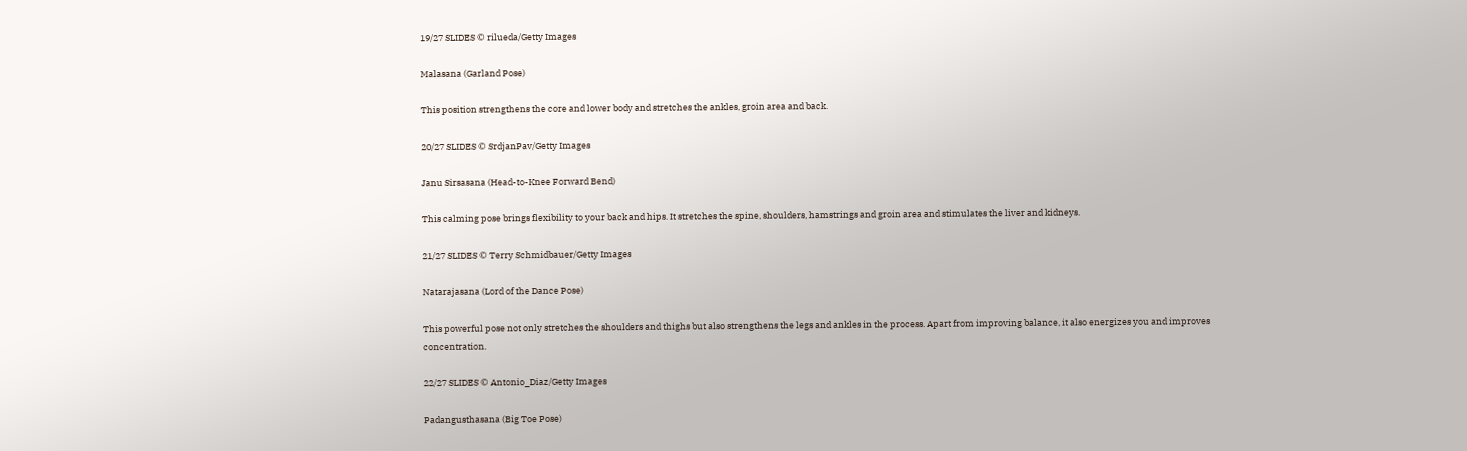19/27 SLIDES © rilueda/Getty Images

Malasana (Garland Pose)

This position strengthens the core and lower body and stretches the ankles, groin area and back.

20/27 SLIDES © SrdjanPav/Getty Images

Janu Sirsasana (Head-to-Knee Forward Bend)

This calming pose brings flexibility to your back and hips. It stretches the spine, shoulders, hamstrings and groin area and stimulates the liver and kidneys.

21/27 SLIDES © Terry Schmidbauer/Getty Images

Natarajasana (Lord of the Dance Pose)

This powerful pose not only stretches the shoulders and thighs but also strengthens the legs and ankles in the process. Apart from improving balance, it also energizes you and improves concentration.

22/27 SLIDES © Antonio_Diaz/Getty Images

Padangusthasana (Big Toe Pose)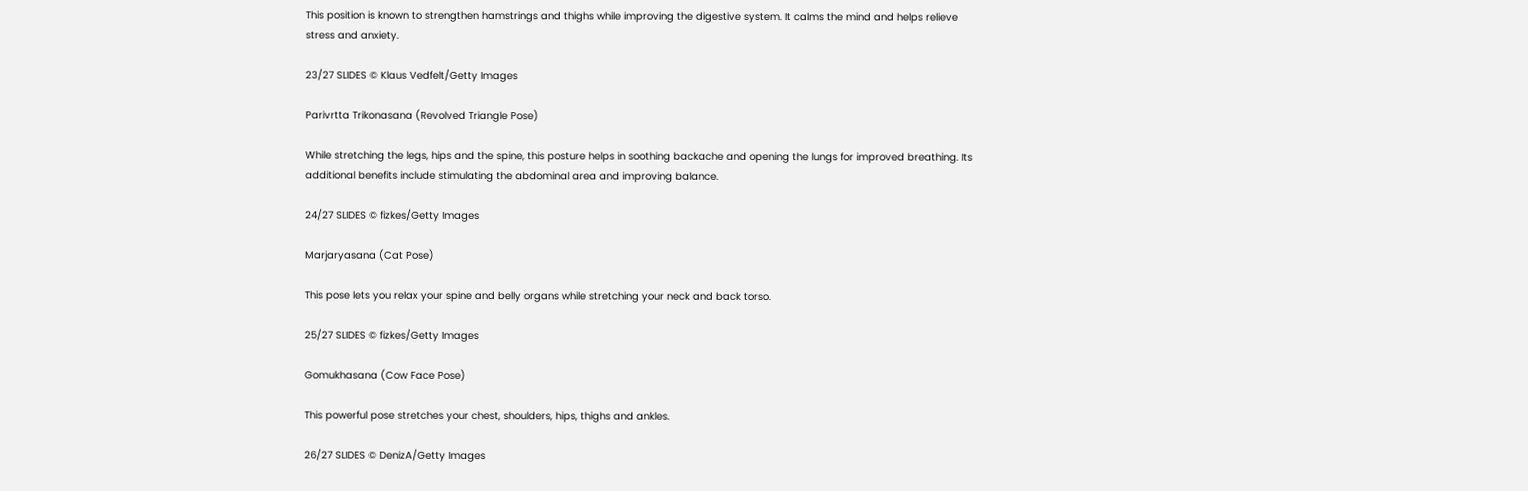This position is known to strengthen hamstrings and thighs while improving the digestive system. It calms the mind and helps relieve stress and anxiety.

23/27 SLIDES © Klaus Vedfelt/Getty Images

Parivrtta Trikonasana (Revolved Triangle Pose)

While stretching the legs, hips and the spine, this posture helps in soothing backache and opening the lungs for improved breathing. Its additional benefits include stimulating the abdominal area and improving balance.

24/27 SLIDES © fizkes/Getty Images

Marjaryasana (Cat Pose)

This pose lets you relax your spine and belly organs while stretching your neck and back torso.

25/27 SLIDES © fizkes/Getty Images

Gomukhasana (Cow Face Pose)

This powerful pose stretches your chest, shoulders, hips, thighs and ankles.

26/27 SLIDES © DenizA/Getty Images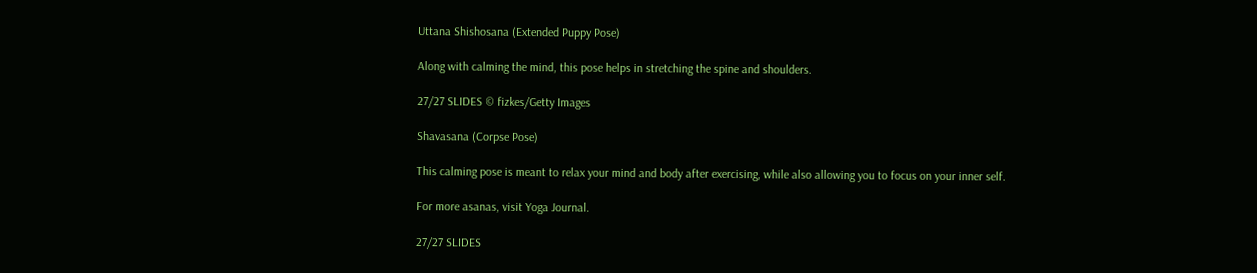Uttana Shishosana (Extended Puppy Pose)

Along with calming the mind, this pose helps in stretching the spine and shoulders.

27/27 SLIDES © fizkes/Getty Images

Shavasana (Corpse Pose)

This calming pose is meant to relax your mind and body after exercising, while also allowing you to focus on your inner self.

For more asanas, visit Yoga Journal.

27/27 SLIDES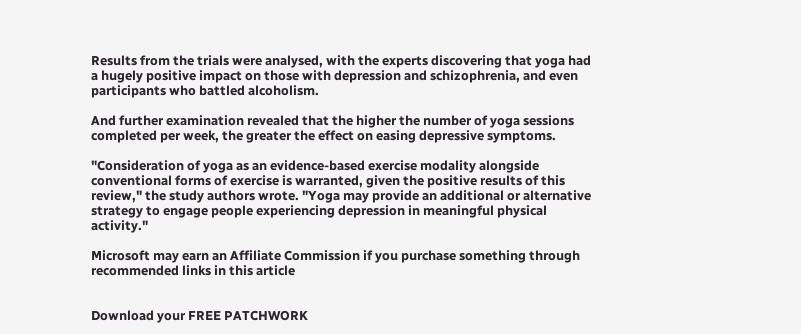Results from the trials were analysed, with the experts discovering that yoga had a hugely positive impact on those with depression and schizophrenia, and even participants who battled alcoholism.

And further examination revealed that the higher the number of yoga sessions completed per week, the greater the effect on easing depressive symptoms.

"Consideration of yoga as an evidence-based exercise modality alongside conventional forms of exercise is warranted, given the positive results of this review," the study authors wrote. "Yoga may provide an additional or alternative strategy to engage people experiencing depression in meaningful physical activity."

Microsoft may earn an Affiliate Commission if you purchase something through recommended links in this article


Download your FREE PATCHWORK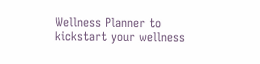Wellness Planner to kickstart your wellness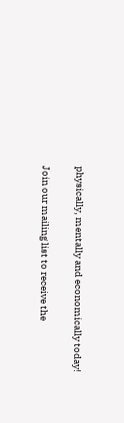physically, mentally and economically today!

Join our mailing list to receive the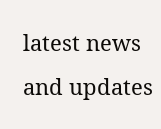latest news and updates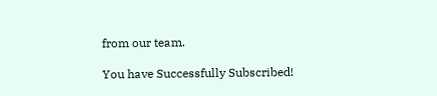from our team.

You have Successfully Subscribed!